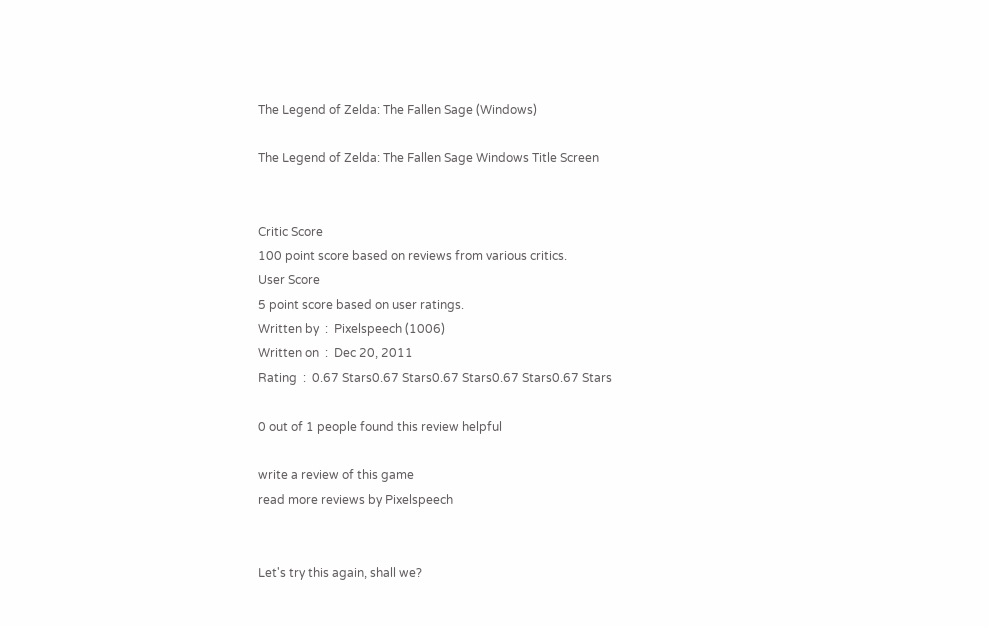The Legend of Zelda: The Fallen Sage (Windows)

The Legend of Zelda: The Fallen Sage Windows Title Screen


Critic Score
100 point score based on reviews from various critics.
User Score
5 point score based on user ratings.
Written by  :  Pixelspeech (1006)
Written on  :  Dec 20, 2011
Rating  :  0.67 Stars0.67 Stars0.67 Stars0.67 Stars0.67 Stars

0 out of 1 people found this review helpful

write a review of this game
read more reviews by Pixelspeech


Let's try this again, shall we?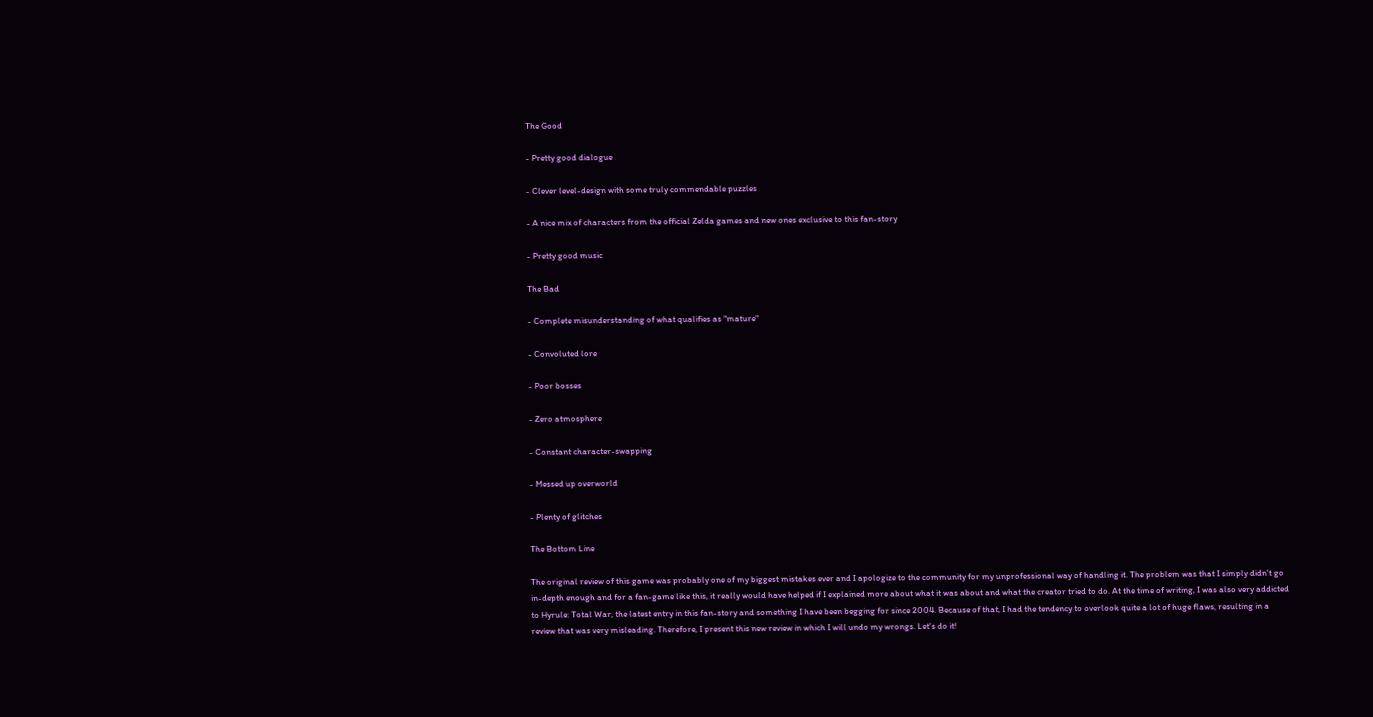The Good

- Pretty good dialogue

- Clever level-design with some truly commendable puzzles

- A nice mix of characters from the official Zelda games and new ones exclusive to this fan-story

- Pretty good music

The Bad

- Complete misunderstanding of what qualifies as "mature"

- Convoluted lore

- Poor bosses

- Zero atmosphere

- Constant character-swapping

- Messed up overworld

- Plenty of glitches

The Bottom Line

The original review of this game was probably one of my biggest mistakes ever and I apologize to the community for my unprofessional way of handling it. The problem was that I simply didn't go in-depth enough and for a fan-game like this, it really would have helped if I explained more about what it was about and what the creator tried to do. At the time of writing, I was also very addicted to Hyrule: Total War, the latest entry in this fan-story and something I have been begging for since 2004. Because of that, I had the tendency to overlook quite a lot of huge flaws, resulting in a review that was very misleading. Therefore, I present this new review in which I will undo my wrongs. Let's do it!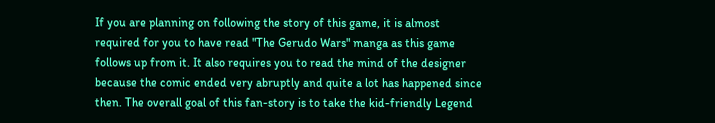If you are planning on following the story of this game, it is almost required for you to have read "The Gerudo Wars" manga as this game follows up from it. It also requires you to read the mind of the designer because the comic ended very abruptly and quite a lot has happened since then. The overall goal of this fan-story is to take the kid-friendly Legend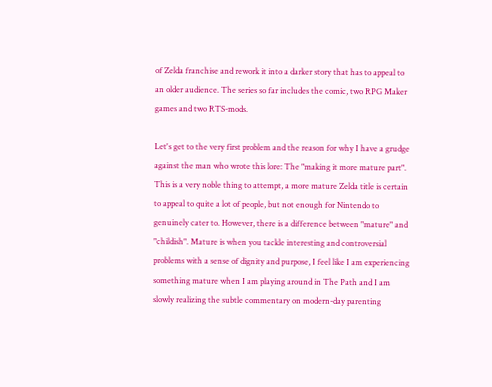of Zelda franchise and rework it into a darker story that has to appeal to an older audience. The series so far includes the comic, two RPG Maker games and two RTS-mods.

Let's get to the very first problem and the reason for why I have a grudge against the man who wrote this lore: The "making it more mature part". This is a very noble thing to attempt, a more mature Zelda title is certain to appeal to quite a lot of people, but not enough for Nintendo to genuinely cater to. However, there is a difference between "mature" and "childish". Mature is when you tackle interesting and controversial problems with a sense of dignity and purpose, I feel like I am experiencing something mature when I am playing around in The Path and I am slowly realizing the subtle commentary on modern-day parenting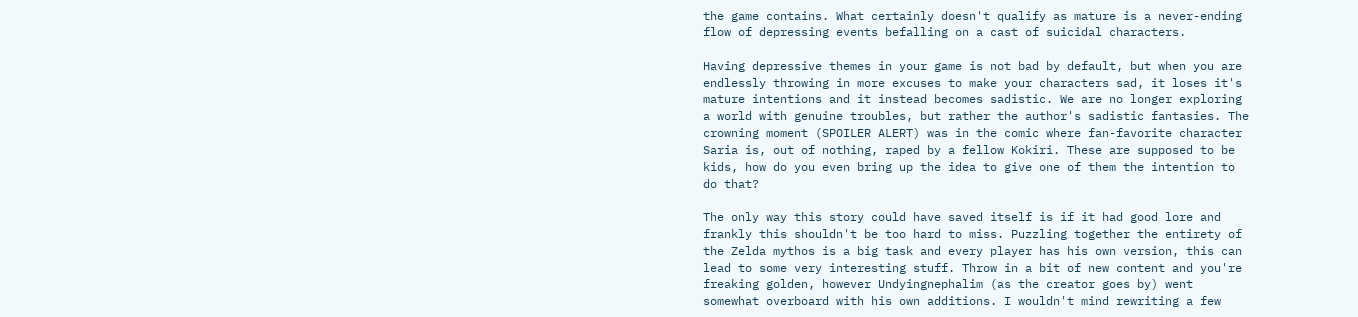the game contains. What certainly doesn't qualify as mature is a never-ending flow of depressing events befalling on a cast of suicidal characters.

Having depressive themes in your game is not bad by default, but when you are endlessly throwing in more excuses to make your characters sad, it loses it's mature intentions and it instead becomes sadistic. We are no longer exploring a world with genuine troubles, but rather the author's sadistic fantasies. The crowning moment (SPOILER ALERT) was in the comic where fan-favorite character Saria is, out of nothing, raped by a fellow Kokiri. These are supposed to be kids, how do you even bring up the idea to give one of them the intention to do that?

The only way this story could have saved itself is if it had good lore and frankly this shouldn't be too hard to miss. Puzzling together the entirety of the Zelda mythos is a big task and every player has his own version, this can lead to some very interesting stuff. Throw in a bit of new content and you're freaking golden, however Undyingnephalim (as the creator goes by) went somewhat overboard with his own additions. I wouldn't mind rewriting a few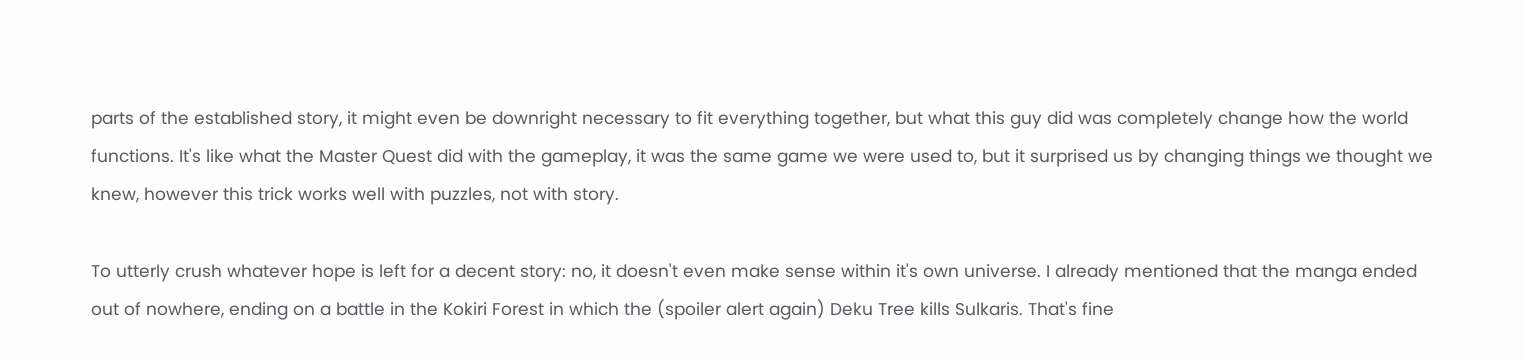parts of the established story, it might even be downright necessary to fit everything together, but what this guy did was completely change how the world functions. It's like what the Master Quest did with the gameplay, it was the same game we were used to, but it surprised us by changing things we thought we knew, however this trick works well with puzzles, not with story.

To utterly crush whatever hope is left for a decent story: no, it doesn't even make sense within it's own universe. I already mentioned that the manga ended out of nowhere, ending on a battle in the Kokiri Forest in which the (spoiler alert again) Deku Tree kills Sulkaris. That's fine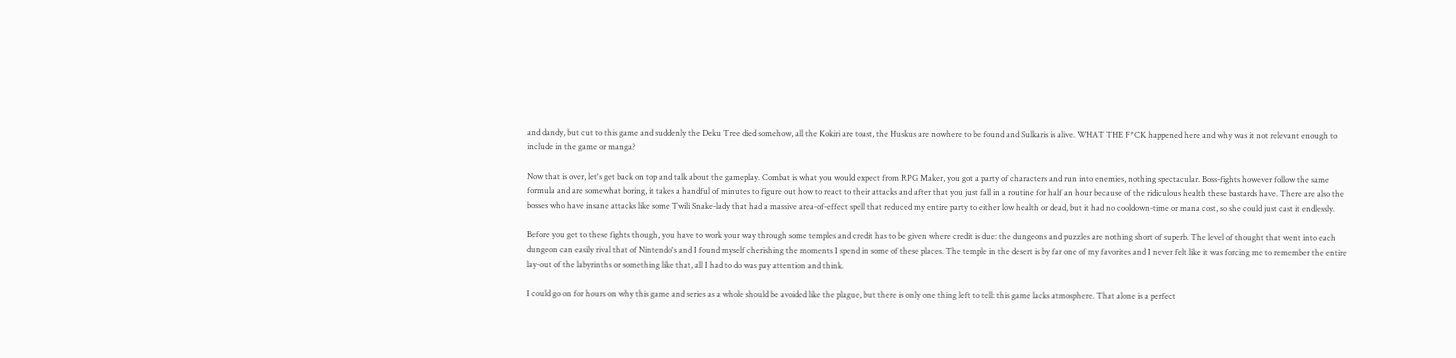and dandy, but cut to this game and suddenly the Deku Tree died somehow, all the Kokiri are toast, the Huskus are nowhere to be found and Sulkaris is alive. WHAT THE F*CK happened here and why was it not relevant enough to include in the game or manga?

Now that is over, let's get back on top and talk about the gameplay. Combat is what you would expect from RPG Maker, you got a party of characters and run into enemies, nothing spectacular. Boss-fights however follow the same formula and are somewhat boring, it takes a handful of minutes to figure out how to react to their attacks and after that you just fall in a routine for half an hour because of the ridiculous health these bastards have. There are also the bosses who have insane attacks like some Twili Snake-lady that had a massive area-of-effect spell that reduced my entire party to either low health or dead, but it had no cooldown-time or mana cost, so she could just cast it endlessly.

Before you get to these fights though, you have to work your way through some temples and credit has to be given where credit is due: the dungeons and puzzles are nothing short of superb. The level of thought that went into each dungeon can easily rival that of Nintendo's and I found myself cherishing the moments I spend in some of these places. The temple in the desert is by far one of my favorites and I never felt like it was forcing me to remember the entire lay-out of the labyrinths or something like that, all I had to do was pay attention and think.

I could go on for hours on why this game and series as a whole should be avoided like the plague, but there is only one thing left to tell: this game lacks atmosphere. That alone is a perfect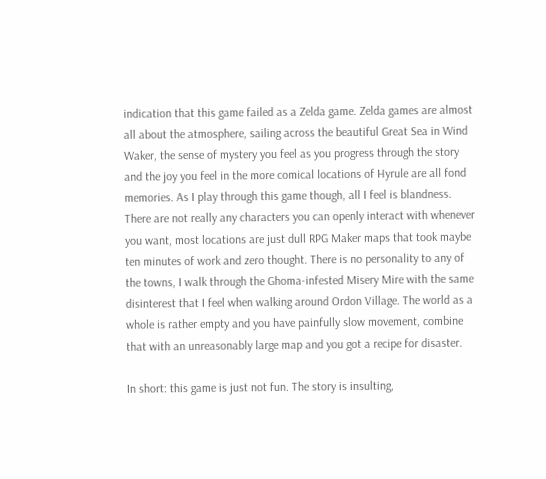indication that this game failed as a Zelda game. Zelda games are almost all about the atmosphere, sailing across the beautiful Great Sea in Wind Waker, the sense of mystery you feel as you progress through the story and the joy you feel in the more comical locations of Hyrule are all fond memories. As I play through this game though, all I feel is blandness. There are not really any characters you can openly interact with whenever you want, most locations are just dull RPG Maker maps that took maybe ten minutes of work and zero thought. There is no personality to any of the towns, I walk through the Ghoma-infested Misery Mire with the same disinterest that I feel when walking around Ordon Village. The world as a whole is rather empty and you have painfully slow movement, combine that with an unreasonably large map and you got a recipe for disaster.

In short: this game is just not fun. The story is insulting,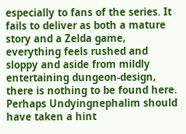especially to fans of the series. It fails to deliver as both a mature story and a Zelda game, everything feels rushed and sloppy and aside from mildly entertaining dungeon-design, there is nothing to be found here. Perhaps Undyingnephalim should have taken a hint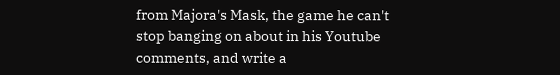from Majora's Mask, the game he can't stop banging on about in his Youtube comments, and write a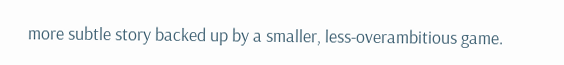more subtle story backed up by a smaller, less-overambitious game.